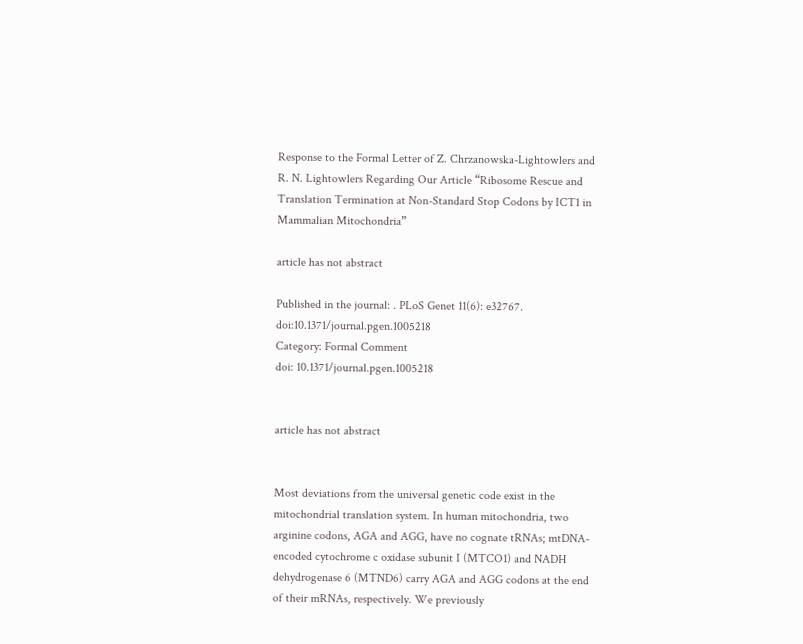Response to the Formal Letter of Z. Chrzanowska-Lightowlers and R. N. Lightowlers Regarding Our Article “Ribosome Rescue and Translation Termination at Non-Standard Stop Codons by ICT1 in Mammalian Mitochondria”

article has not abstract

Published in the journal: . PLoS Genet 11(6): e32767. doi:10.1371/journal.pgen.1005218
Category: Formal Comment
doi: 10.1371/journal.pgen.1005218


article has not abstract


Most deviations from the universal genetic code exist in the mitochondrial translation system. In human mitochondria, two arginine codons, AGA and AGG, have no cognate tRNAs; mtDNA-encoded cytochrome c oxidase subunit I (MTCO1) and NADH dehydrogenase 6 (MTND6) carry AGA and AGG codons at the end of their mRNAs, respectively. We previously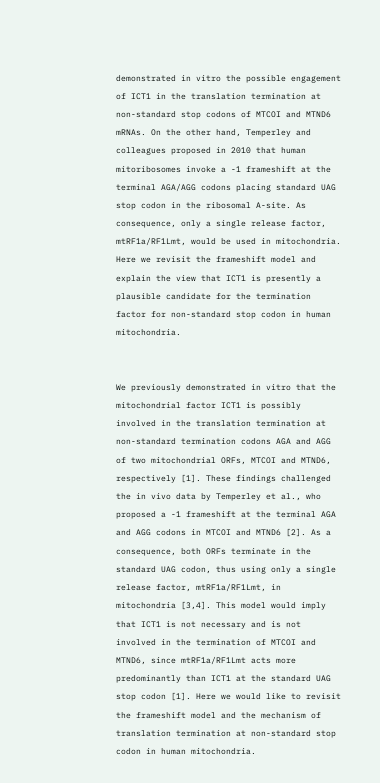demonstrated in vitro the possible engagement of ICT1 in the translation termination at non-standard stop codons of MTCOI and MTND6 mRNAs. On the other hand, Temperley and colleagues proposed in 2010 that human mitoribosomes invoke a -1 frameshift at the terminal AGA/AGG codons placing standard UAG stop codon in the ribosomal A-site. As consequence, only a single release factor, mtRF1a/RF1Lmt, would be used in mitochondria. Here we revisit the frameshift model and explain the view that ICT1 is presently a plausible candidate for the termination factor for non-standard stop codon in human mitochondria.


We previously demonstrated in vitro that the mitochondrial factor ICT1 is possibly involved in the translation termination at non-standard termination codons AGA and AGG of two mitochondrial ORFs, MTCOI and MTND6, respectively [1]. These findings challenged the in vivo data by Temperley et al., who proposed a -1 frameshift at the terminal AGA and AGG codons in MTCOI and MTND6 [2]. As a consequence, both ORFs terminate in the standard UAG codon, thus using only a single release factor, mtRF1a/RF1Lmt, in mitochondria [3,4]. This model would imply that ICT1 is not necessary and is not involved in the termination of MTCOI and MTND6, since mtRF1a/RF1Lmt acts more predominantly than ICT1 at the standard UAG stop codon [1]. Here we would like to revisit the frameshift model and the mechanism of translation termination at non-standard stop codon in human mitochondria.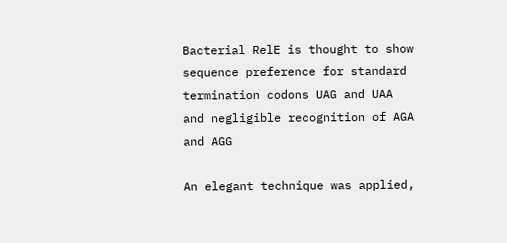Bacterial RelE is thought to show sequence preference for standard termination codons UAG and UAA and negligible recognition of AGA and AGG

An elegant technique was applied,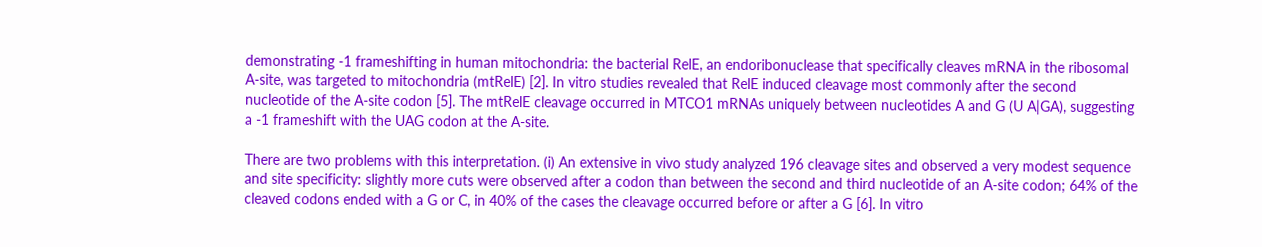demonstrating -1 frameshifting in human mitochondria: the bacterial RelE, an endoribonuclease that specifically cleaves mRNA in the ribosomal A-site, was targeted to mitochondria (mtRelE) [2]. In vitro studies revealed that RelE induced cleavage most commonly after the second nucleotide of the A-site codon [5]. The mtRelE cleavage occurred in MTCO1 mRNAs uniquely between nucleotides A and G (U A|GA), suggesting a -1 frameshift with the UAG codon at the A-site.

There are two problems with this interpretation. (i) An extensive in vivo study analyzed 196 cleavage sites and observed a very modest sequence and site specificity: slightly more cuts were observed after a codon than between the second and third nucleotide of an A-site codon; 64% of the cleaved codons ended with a G or C, in 40% of the cases the cleavage occurred before or after a G [6]. In vitro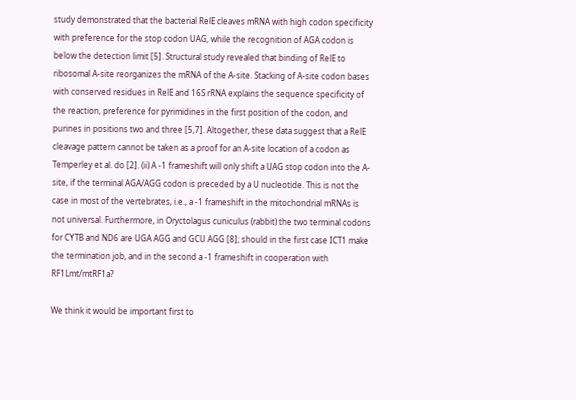study demonstrated that the bacterial RelE cleaves mRNA with high codon specificity with preference for the stop codon UAG, while the recognition of AGA codon is below the detection limit [5]. Structural study revealed that binding of RelE to ribosomal A-site reorganizes the mRNA of the A-site. Stacking of A-site codon bases with conserved residues in RelE and 16S rRNA explains the sequence specificity of the reaction, preference for pyrimidines in the first position of the codon, and purines in positions two and three [5,7]. Altogether, these data suggest that a RelE cleavage pattern cannot be taken as a proof for an A-site location of a codon as Temperley et al. do [2]. (ii) A -1 frameshift will only shift a UAG stop codon into the A-site, if the terminal AGA/AGG codon is preceded by a U nucleotide. This is not the case in most of the vertebrates, i.e., a -1 frameshift in the mitochondrial mRNAs is not universal. Furthermore, in Oryctolagus cuniculus (rabbit) the two terminal codons for CYTB and ND6 are UGA AGG and GCU AGG [8]; should in the first case ICT1 make the termination job, and in the second a -1 frameshift in cooperation with RF1Lmt/mtRF1a?

We think it would be important first to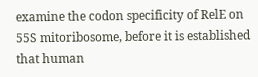examine the codon specificity of RelE on 55S mitoribosome, before it is established that human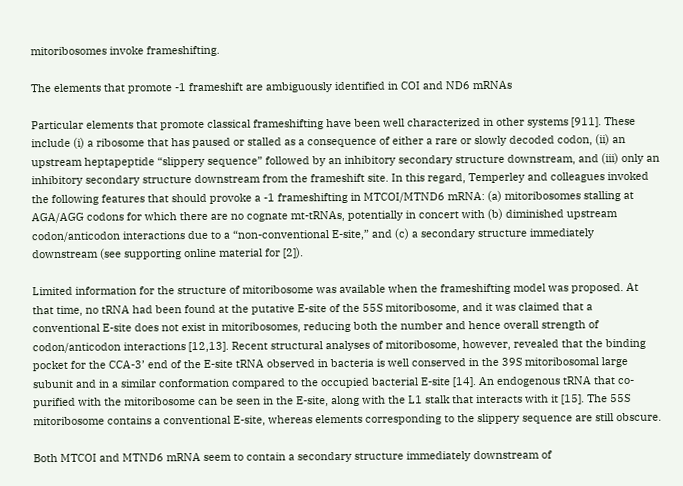mitoribosomes invoke frameshifting.

The elements that promote -1 frameshift are ambiguously identified in COI and ND6 mRNAs

Particular elements that promote classical frameshifting have been well characterized in other systems [911]. These include (i) a ribosome that has paused or stalled as a consequence of either a rare or slowly decoded codon, (ii) an upstream heptapeptide “slippery sequence” followed by an inhibitory secondary structure downstream, and (iii) only an inhibitory secondary structure downstream from the frameshift site. In this regard, Temperley and colleagues invoked the following features that should provoke a -1 frameshifting in MTCOI/MTND6 mRNA: (a) mitoribosomes stalling at AGA/AGG codons for which there are no cognate mt-tRNAs, potentially in concert with (b) diminished upstream codon/anticodon interactions due to a “non-conventional E-site,” and (c) a secondary structure immediately downstream (see supporting online material for [2]).

Limited information for the structure of mitoribosome was available when the frameshifting model was proposed. At that time, no tRNA had been found at the putative E-site of the 55S mitoribosome, and it was claimed that a conventional E-site does not exist in mitoribosomes, reducing both the number and hence overall strength of codon/anticodon interactions [12,13]. Recent structural analyses of mitoribosome, however, revealed that the binding pocket for the CCA-3’ end of the E-site tRNA observed in bacteria is well conserved in the 39S mitoribosomal large subunit and in a similar conformation compared to the occupied bacterial E-site [14]. An endogenous tRNA that co-purified with the mitoribosome can be seen in the E-site, along with the L1 stalk that interacts with it [15]. The 55S mitoribosome contains a conventional E-site, whereas elements corresponding to the slippery sequence are still obscure.

Both MTCOI and MTND6 mRNA seem to contain a secondary structure immediately downstream of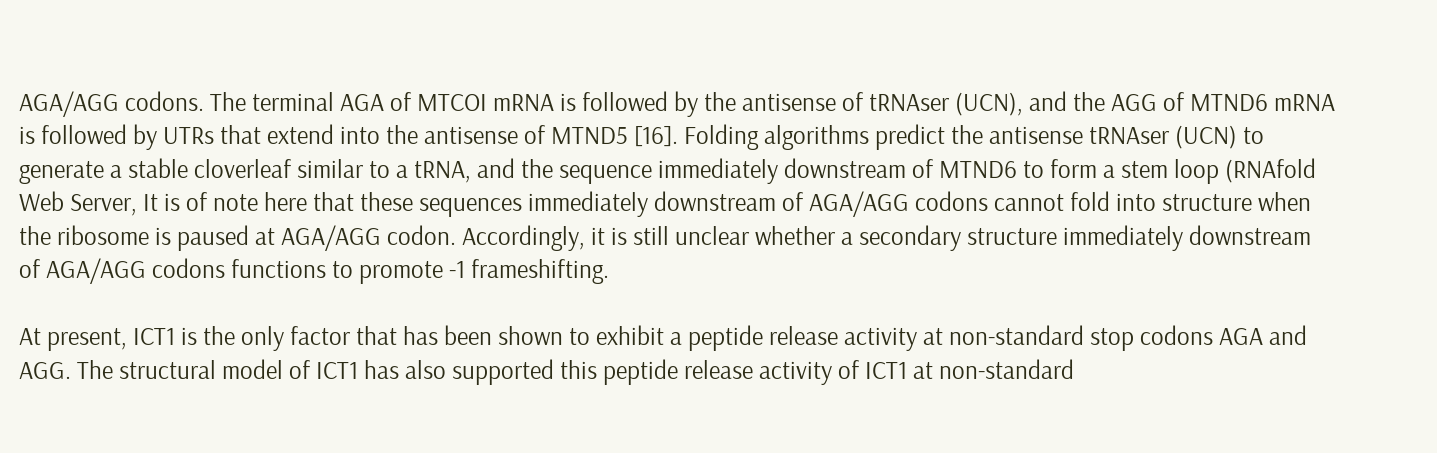AGA/AGG codons. The terminal AGA of MTCOI mRNA is followed by the antisense of tRNAser (UCN), and the AGG of MTND6 mRNA is followed by UTRs that extend into the antisense of MTND5 [16]. Folding algorithms predict the antisense tRNAser (UCN) to generate a stable cloverleaf similar to a tRNA, and the sequence immediately downstream of MTND6 to form a stem loop (RNAfold Web Server, It is of note here that these sequences immediately downstream of AGA/AGG codons cannot fold into structure when the ribosome is paused at AGA/AGG codon. Accordingly, it is still unclear whether a secondary structure immediately downstream of AGA/AGG codons functions to promote -1 frameshifting.

At present, ICT1 is the only factor that has been shown to exhibit a peptide release activity at non-standard stop codons AGA and AGG. The structural model of ICT1 has also supported this peptide release activity of ICT1 at non-standard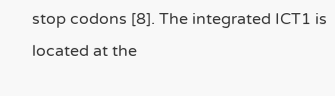stop codons [8]. The integrated ICT1 is located at the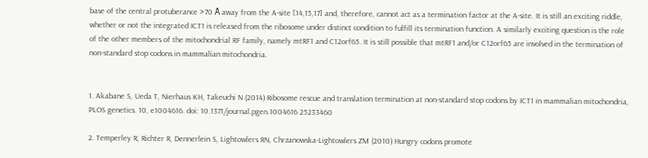base of the central protuberance >70 Å away from the A-site [14,15,17] and, therefore, cannot act as a termination factor at the A-site. It is still an exciting riddle, whether or not the integrated ICT1 is released from the ribosome under distinct condition to fulfill its termination function. A similarly exciting question is the role of the other members of the mitochondrial RF family, namely mtRF1 and C12orf65. It is still possible that mtRF1 and/or C12orf65 are involved in the termination of non-standard stop codons in mammalian mitochondria.


1. Akabane S, Ueda T, Nierhaus KH, Takeuchi N (2014) Ribosome rescue and translation termination at non-standard stop codons by ICT1 in mammalian mitochondria, PLOS genetics. 10, e1004616. doi: 10.1371/journal.pgen.1004616 25233460

2. Temperley R, Richter R, Dennerlein S, Lightowlers RN, Chrzanowska-Lightowlers ZM (2010) Hungry codons promote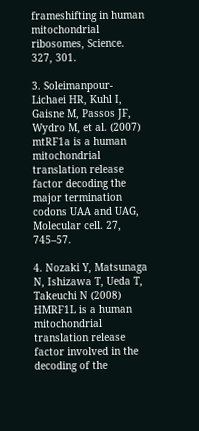frameshifting in human mitochondrial ribosomes, Science. 327, 301.

3. Soleimanpour-Lichaei HR, Kuhl I, Gaisne M, Passos JF, Wydro M, et al. (2007) mtRF1a is a human mitochondrial translation release factor decoding the major termination codons UAA and UAG, Molecular cell. 27, 745–57.

4. Nozaki Y, Matsunaga N, Ishizawa T, Ueda T, Takeuchi N (2008) HMRF1L is a human mitochondrial translation release factor involved in the decoding of the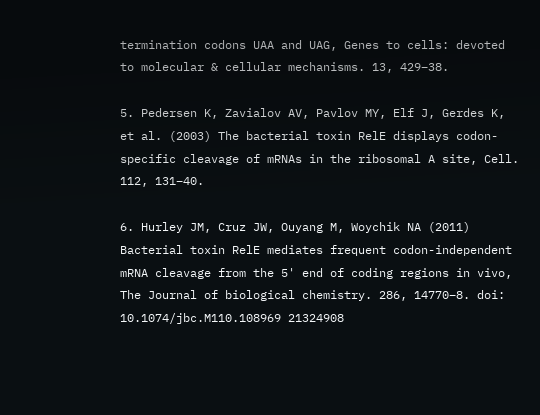termination codons UAA and UAG, Genes to cells: devoted to molecular & cellular mechanisms. 13, 429–38.

5. Pedersen K, Zavialov AV, Pavlov MY, Elf J, Gerdes K, et al. (2003) The bacterial toxin RelE displays codon-specific cleavage of mRNAs in the ribosomal A site, Cell. 112, 131–40.

6. Hurley JM, Cruz JW, Ouyang M, Woychik NA (2011) Bacterial toxin RelE mediates frequent codon-independent mRNA cleavage from the 5' end of coding regions in vivo, The Journal of biological chemistry. 286, 14770–8. doi: 10.1074/jbc.M110.108969 21324908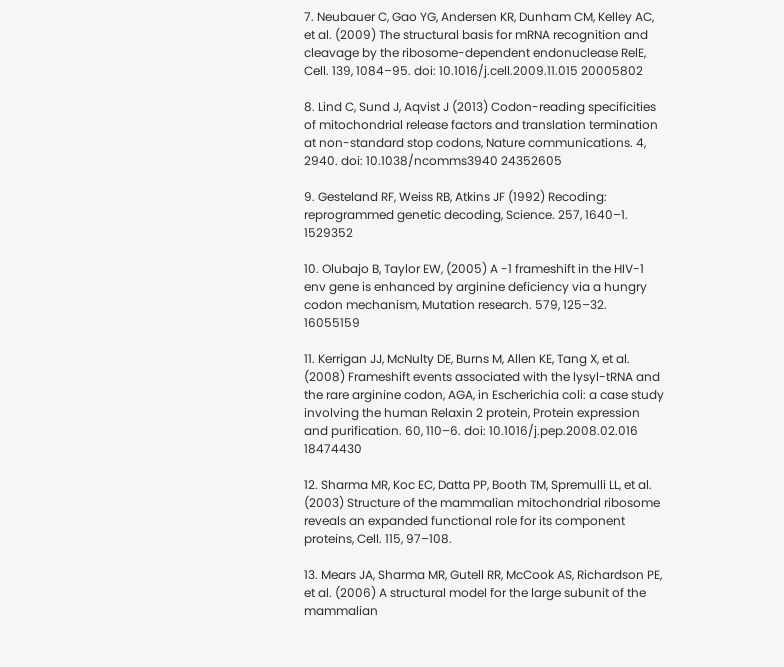7. Neubauer C, Gao YG, Andersen KR, Dunham CM, Kelley AC, et al. (2009) The structural basis for mRNA recognition and cleavage by the ribosome-dependent endonuclease RelE, Cell. 139, 1084–95. doi: 10.1016/j.cell.2009.11.015 20005802

8. Lind C, Sund J, Aqvist J (2013) Codon-reading specificities of mitochondrial release factors and translation termination at non-standard stop codons, Nature communications. 4, 2940. doi: 10.1038/ncomms3940 24352605

9. Gesteland RF, Weiss RB, Atkins JF (1992) Recoding: reprogrammed genetic decoding, Science. 257, 1640–1. 1529352

10. Olubajo B, Taylor EW, (2005) A -1 frameshift in the HIV-1 env gene is enhanced by arginine deficiency via a hungry codon mechanism, Mutation research. 579, 125–32. 16055159

11. Kerrigan JJ, McNulty DE, Burns M, Allen KE, Tang X, et al. (2008) Frameshift events associated with the lysyl-tRNA and the rare arginine codon, AGA, in Escherichia coli: a case study involving the human Relaxin 2 protein, Protein expression and purification. 60, 110–6. doi: 10.1016/j.pep.2008.02.016 18474430

12. Sharma MR, Koc EC, Datta PP, Booth TM, Spremulli LL, et al. (2003) Structure of the mammalian mitochondrial ribosome reveals an expanded functional role for its component proteins, Cell. 115, 97–108.

13. Mears JA, Sharma MR, Gutell RR, McCook AS, Richardson PE, et al. (2006) A structural model for the large subunit of the mammalian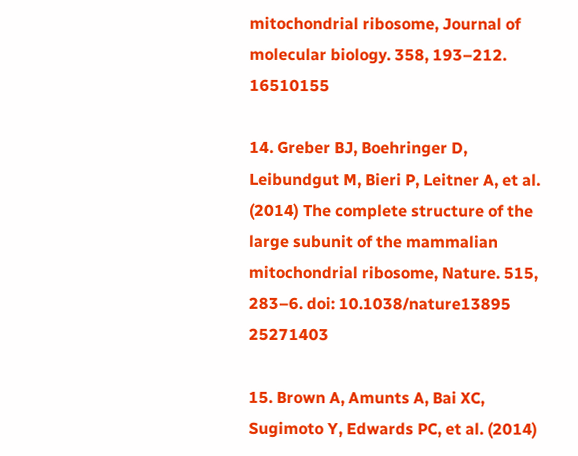mitochondrial ribosome, Journal of molecular biology. 358, 193–212. 16510155

14. Greber BJ, Boehringer D, Leibundgut M, Bieri P, Leitner A, et al. (2014) The complete structure of the large subunit of the mammalian mitochondrial ribosome, Nature. 515, 283–6. doi: 10.1038/nature13895 25271403

15. Brown A, Amunts A, Bai XC, Sugimoto Y, Edwards PC, et al. (2014)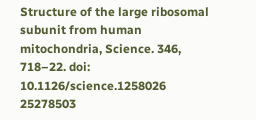Structure of the large ribosomal subunit from human mitochondria, Science. 346, 718–22. doi: 10.1126/science.1258026 25278503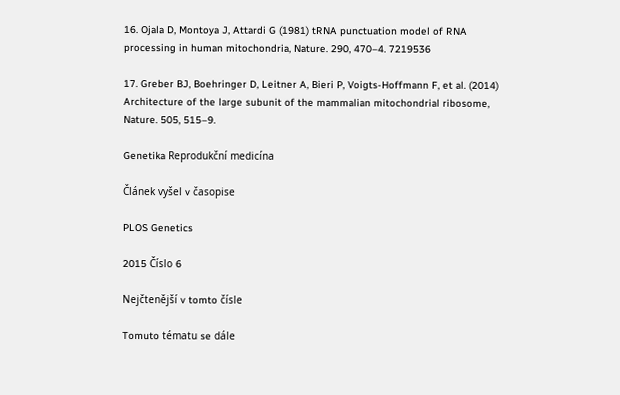16. Ojala D, Montoya J, Attardi G (1981) tRNA punctuation model of RNA processing in human mitochondria, Nature. 290, 470–4. 7219536

17. Greber BJ, Boehringer D, Leitner A, Bieri P, Voigts-Hoffmann F, et al. (2014) Architecture of the large subunit of the mammalian mitochondrial ribosome, Nature. 505, 515–9.

Genetika Reprodukční medicína

Článek vyšel v časopise

PLOS Genetics

2015 Číslo 6

Nejčtenější v tomto čísle

Tomuto tématu se dále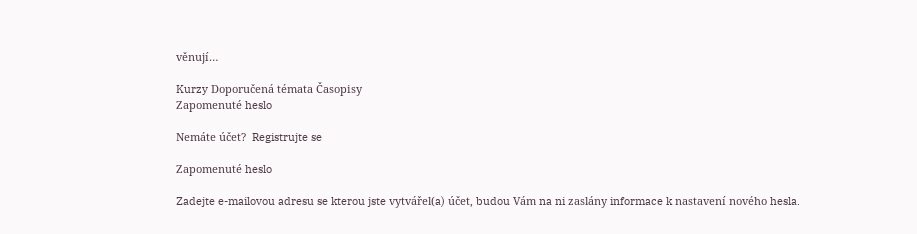věnují…

Kurzy Doporučená témata Časopisy
Zapomenuté heslo

Nemáte účet?  Registrujte se

Zapomenuté heslo

Zadejte e-mailovou adresu se kterou jste vytvářel(a) účet, budou Vám na ni zaslány informace k nastavení nového hesla.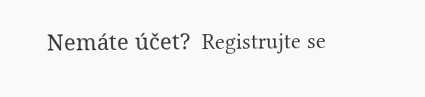Nemáte účet?  Registrujte se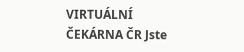VIRTUÁLNÍ ČEKÁRNA ČR Jste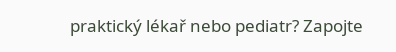praktický lékař nebo pediatr? Zapojte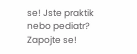se! Jste praktik nebo pediatr? Zapojte se!